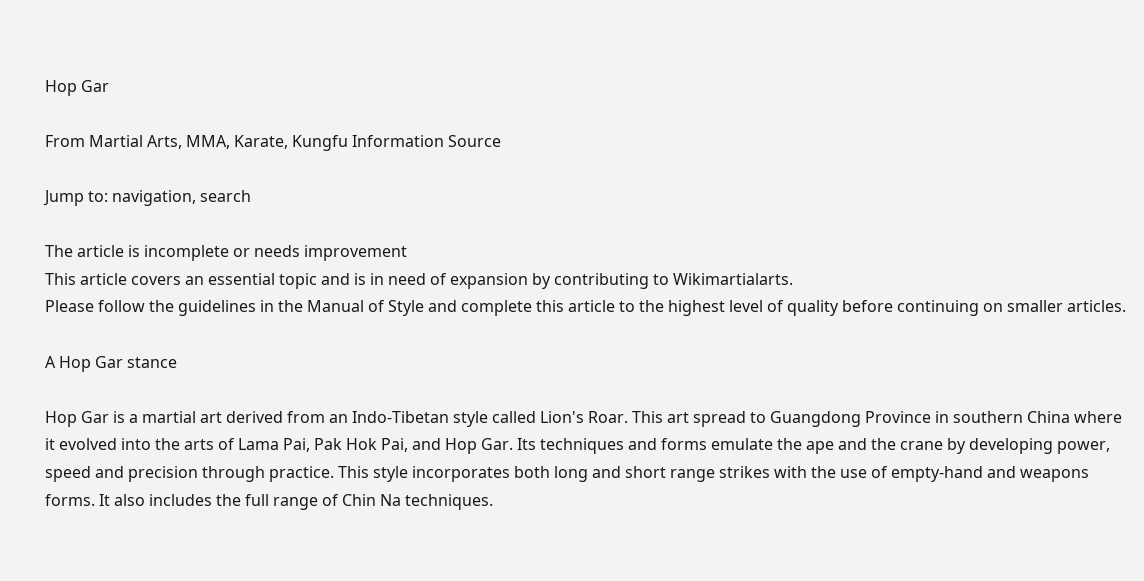Hop Gar

From Martial Arts, MMA, Karate, Kungfu Information Source

Jump to: navigation, search

The article is incomplete or needs improvement
This article covers an essential topic and is in need of expansion by contributing to Wikimartialarts.
Please follow the guidelines in the Manual of Style and complete this article to the highest level of quality before continuing on smaller articles.

A Hop Gar stance

Hop Gar is a martial art derived from an Indo-Tibetan style called Lion's Roar. This art spread to Guangdong Province in southern China where it evolved into the arts of Lama Pai, Pak Hok Pai, and Hop Gar. Its techniques and forms emulate the ape and the crane by developing power, speed and precision through practice. This style incorporates both long and short range strikes with the use of empty-hand and weapons forms. It also includes the full range of Chin Na techniques.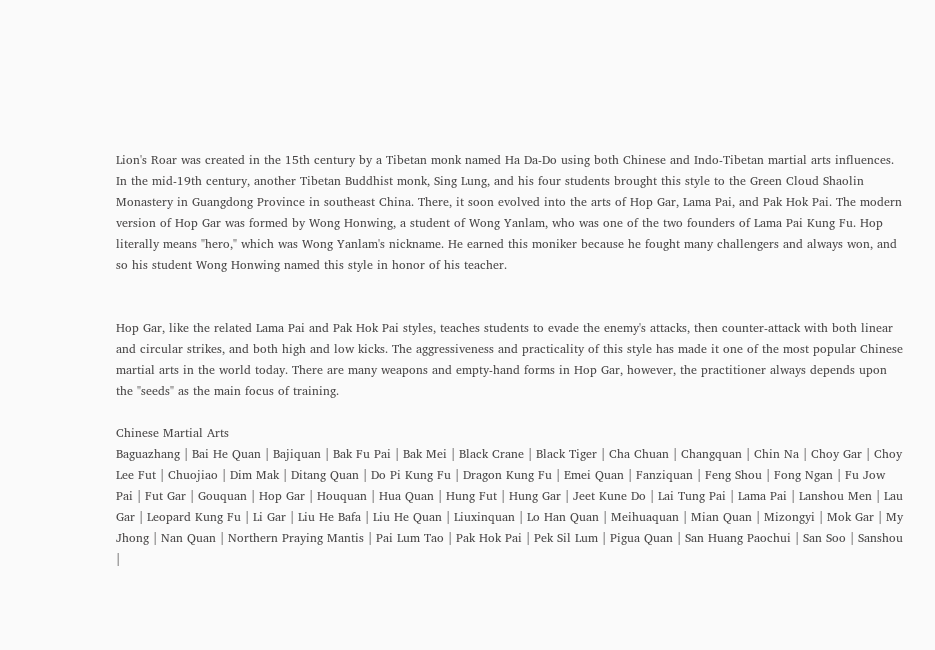Lion's Roar was created in the 15th century by a Tibetan monk named Ha Da-Do using both Chinese and Indo-Tibetan martial arts influences. In the mid-19th century, another Tibetan Buddhist monk, Sing Lung, and his four students brought this style to the Green Cloud Shaolin Monastery in Guangdong Province in southeast China. There, it soon evolved into the arts of Hop Gar, Lama Pai, and Pak Hok Pai. The modern version of Hop Gar was formed by Wong Honwing, a student of Wong Yanlam, who was one of the two founders of Lama Pai Kung Fu. Hop literally means "hero," which was Wong Yanlam's nickname. He earned this moniker because he fought many challengers and always won, and so his student Wong Honwing named this style in honor of his teacher.


Hop Gar, like the related Lama Pai and Pak Hok Pai styles, teaches students to evade the enemy's attacks, then counter-attack with both linear and circular strikes, and both high and low kicks. The aggressiveness and practicality of this style has made it one of the most popular Chinese martial arts in the world today. There are many weapons and empty-hand forms in Hop Gar, however, the practitioner always depends upon the "seeds" as the main focus of training.

Chinese Martial Arts
Baguazhang | Bai He Quan | Bajiquan | Bak Fu Pai | Bak Mei | Black Crane | Black Tiger | Cha Chuan | Changquan | Chin Na | Choy Gar | Choy Lee Fut | Chuojiao | Dim Mak | Ditang Quan | Do Pi Kung Fu | Dragon Kung Fu | Emei Quan | Fanziquan | Feng Shou | Fong Ngan | Fu Jow Pai | Fut Gar | Gouquan | Hop Gar | Houquan | Hua Quan | Hung Fut | Hung Gar | Jeet Kune Do | Lai Tung Pai | Lama Pai | Lanshou Men | Lau Gar | Leopard Kung Fu | Li Gar | Liu He Bafa | Liu He Quan | Liuxinquan | Lo Han Quan | Meihuaquan | Mian Quan | Mizongyi | Mok Gar | My Jhong | Nan Quan | Northern Praying Mantis | Pai Lum Tao | Pak Hok Pai | Pek Sil Lum | Pigua Quan | San Huang Paochui | San Soo | Sanshou |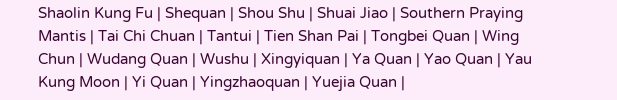Shaolin Kung Fu | Shequan | Shou Shu | Shuai Jiao | Southern Praying Mantis | Tai Chi Chuan | Tantui | Tien Shan Pai | Tongbei Quan | Wing Chun | Wudang Quan | Wushu | Xingyiquan | Ya Quan | Yao Quan | Yau Kung Moon | Yi Quan | Yingzhaoquan | Yuejia Quan |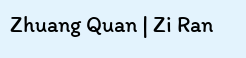Zhuang Quan | Zi Ran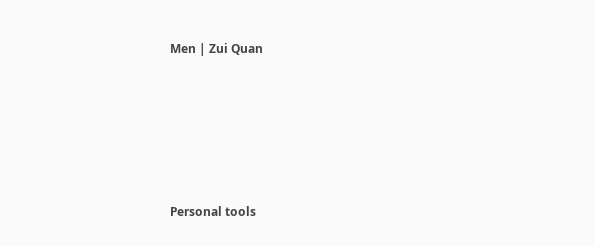Men | Zui Quan






Personal tools